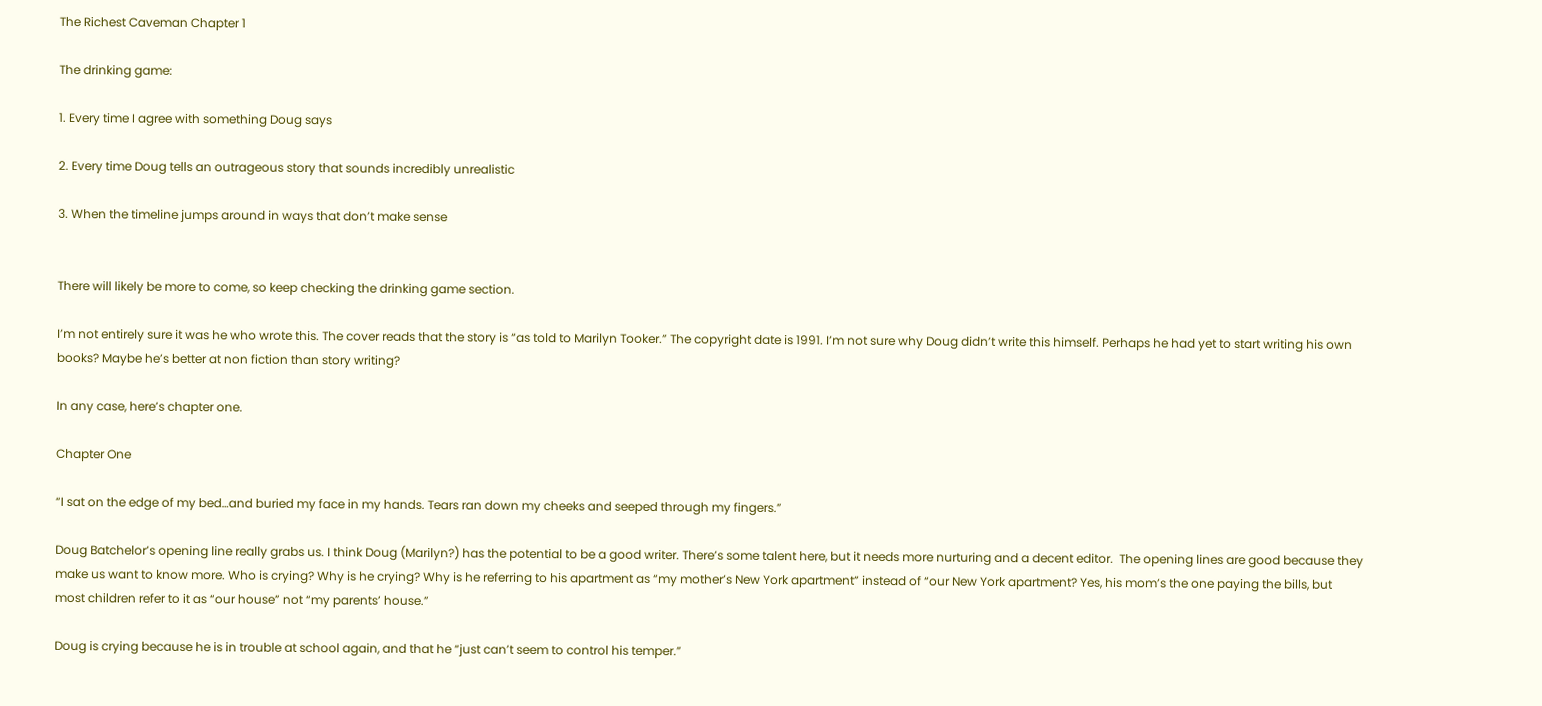The Richest Caveman Chapter 1

The drinking game:

1. Every time I agree with something Doug says

2. Every time Doug tells an outrageous story that sounds incredibly unrealistic

3. When the timeline jumps around in ways that don’t make sense


There will likely be more to come, so keep checking the drinking game section.

I’m not entirely sure it was he who wrote this. The cover reads that the story is “as told to Marilyn Tooker.” The copyright date is 1991. I’m not sure why Doug didn’t write this himself. Perhaps he had yet to start writing his own books? Maybe he’s better at non fiction than story writing?

In any case, here’s chapter one.

Chapter One

“I sat on the edge of my bed…and buried my face in my hands. Tears ran down my cheeks and seeped through my fingers.”

Doug Batchelor’s opening line really grabs us. I think Doug (Marilyn?) has the potential to be a good writer. There’s some talent here, but it needs more nurturing and a decent editor.  The opening lines are good because they make us want to know more. Who is crying? Why is he crying? Why is he referring to his apartment as “my mother’s New York apartment” instead of “our New York apartment? Yes, his mom’s the one paying the bills, but most children refer to it as “our house” not “my parents’ house.”

Doug is crying because he is in trouble at school again, and that he “just can’t seem to control his temper.”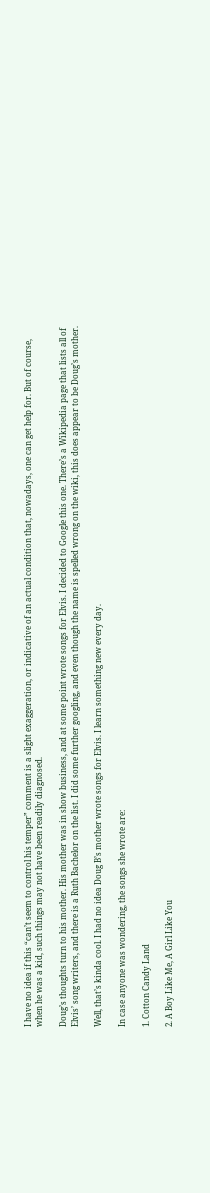I have no idea if this “can’t seem to control his temper” comment is a slight exaggeration, or indicative of an actual condition that, nowadays, one can get help for. But of course, when he was a kid, such things may not have been readily diagnosed.

Doug’s thoughts turn to his mother. His mother was in show business, and at some point wrote songs for Elvis. I decided to Google this one. There’s a Wikipedia page that lists all of Elvis’ song writers, and there is a Ruth Bachelor on the list. I did some further googling, and even though the name is spelled wrong on the wiki, this does appear to be Doug’s mother.

Well, that’s kinda cool. I had no idea Doug B’s mother wrote songs for Elvis. I learn something new every day.

In case anyone was wondering, the songs she wrote are:

1. Cotton Candy Land

2. A Boy Like Me, A Girl Like You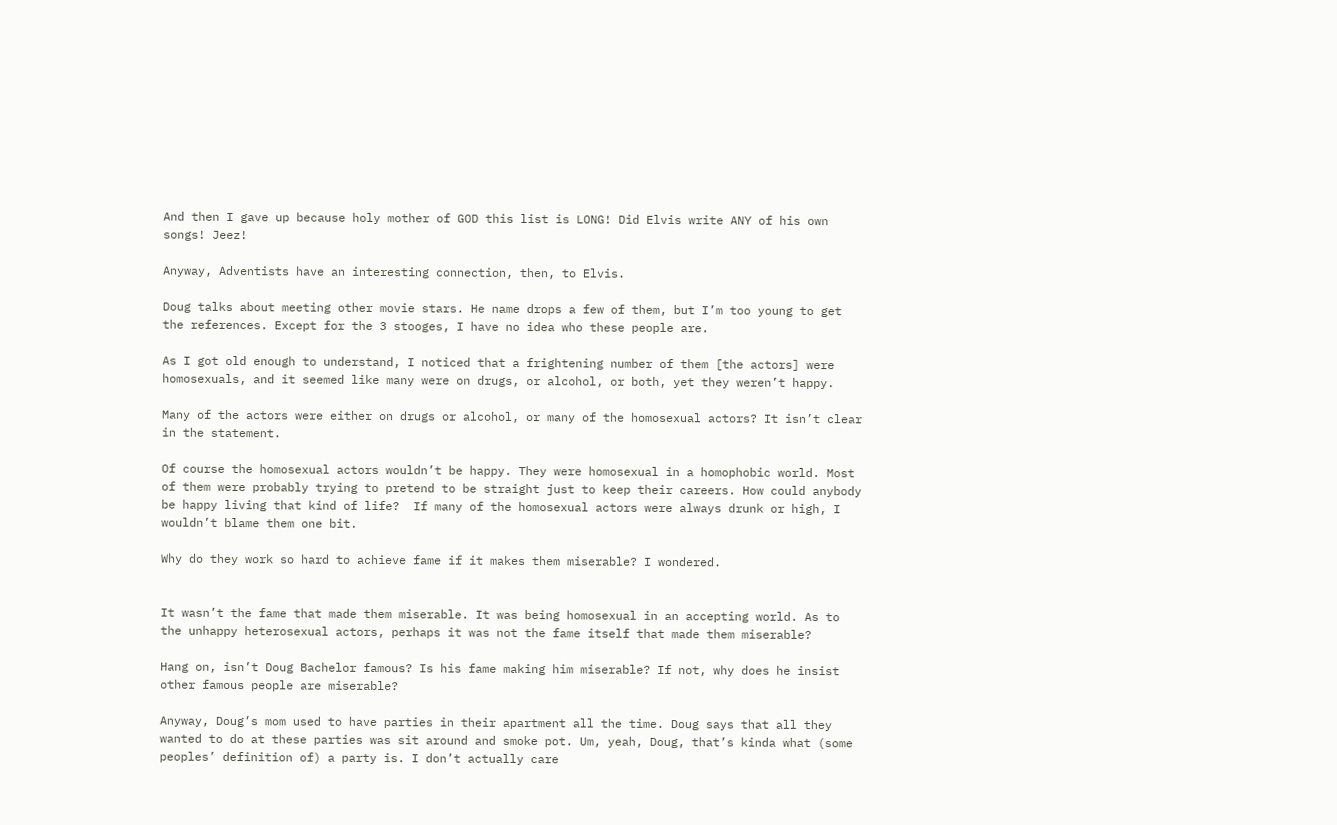And then I gave up because holy mother of GOD this list is LONG! Did Elvis write ANY of his own songs! Jeez!

Anyway, Adventists have an interesting connection, then, to Elvis.

Doug talks about meeting other movie stars. He name drops a few of them, but I’m too young to get the references. Except for the 3 stooges, I have no idea who these people are.

As I got old enough to understand, I noticed that a frightening number of them [the actors] were homosexuals, and it seemed like many were on drugs, or alcohol, or both, yet they weren’t happy.

Many of the actors were either on drugs or alcohol, or many of the homosexual actors? It isn’t clear in the statement.

Of course the homosexual actors wouldn’t be happy. They were homosexual in a homophobic world. Most of them were probably trying to pretend to be straight just to keep their careers. How could anybody be happy living that kind of life?  If many of the homosexual actors were always drunk or high, I wouldn’t blame them one bit.

Why do they work so hard to achieve fame if it makes them miserable? I wondered.


It wasn’t the fame that made them miserable. It was being homosexual in an accepting world. As to the unhappy heterosexual actors, perhaps it was not the fame itself that made them miserable?

Hang on, isn’t Doug Bachelor famous? Is his fame making him miserable? If not, why does he insist other famous people are miserable?

Anyway, Doug’s mom used to have parties in their apartment all the time. Doug says that all they wanted to do at these parties was sit around and smoke pot. Um, yeah, Doug, that’s kinda what (some peoples’ definition of) a party is. I don’t actually care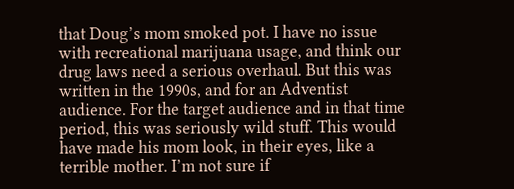that Doug’s mom smoked pot. I have no issue with recreational marijuana usage, and think our drug laws need a serious overhaul. But this was written in the 1990s, and for an Adventist audience. For the target audience and in that time period, this was seriously wild stuff. This would have made his mom look, in their eyes, like a terrible mother. I’m not sure if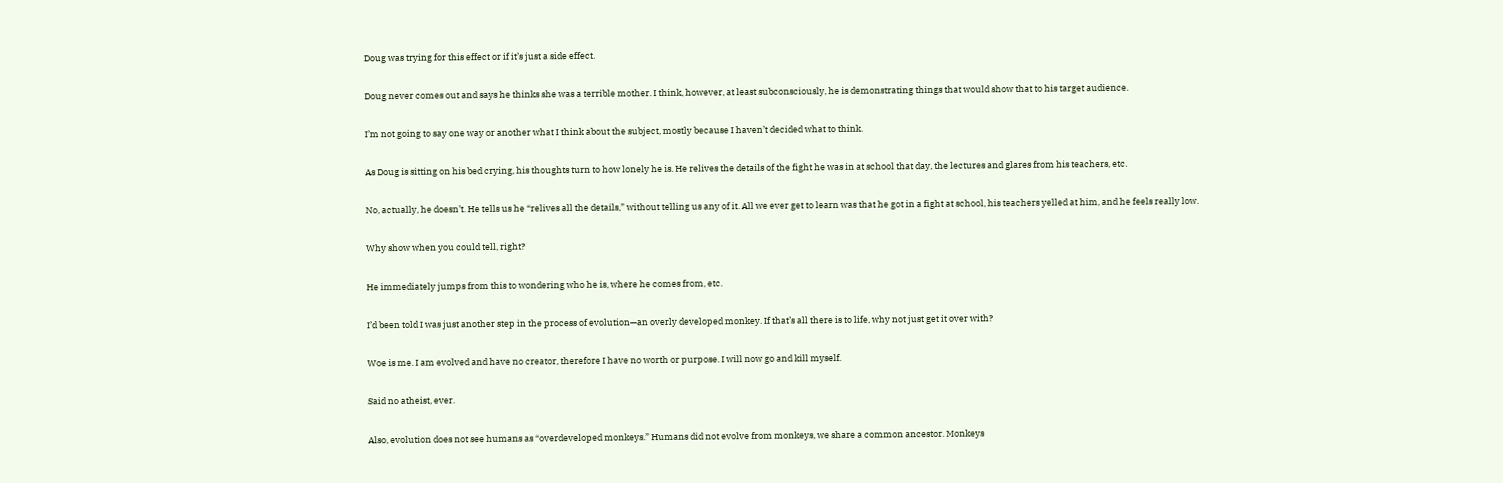Doug was trying for this effect or if it’s just a side effect.

Doug never comes out and says he thinks she was a terrible mother. I think, however, at least subconsciously, he is demonstrating things that would show that to his target audience.

I’m not going to say one way or another what I think about the subject, mostly because I haven’t decided what to think.

As Doug is sitting on his bed crying, his thoughts turn to how lonely he is. He relives the details of the fight he was in at school that day, the lectures and glares from his teachers, etc.

No, actually, he doesn’t. He tells us he “relives all the details,” without telling us any of it. All we ever get to learn was that he got in a fight at school, his teachers yelled at him, and he feels really low.

Why show when you could tell, right?

He immediately jumps from this to wondering who he is, where he comes from, etc.

I’d been told I was just another step in the process of evolution—an overly developed monkey. If that’s all there is to life, why not just get it over with?

Woe is me. I am evolved and have no creator, therefore I have no worth or purpose. I will now go and kill myself.

Said no atheist, ever.

Also, evolution does not see humans as “overdeveloped monkeys.” Humans did not evolve from monkeys, we share a common ancestor. Monkeys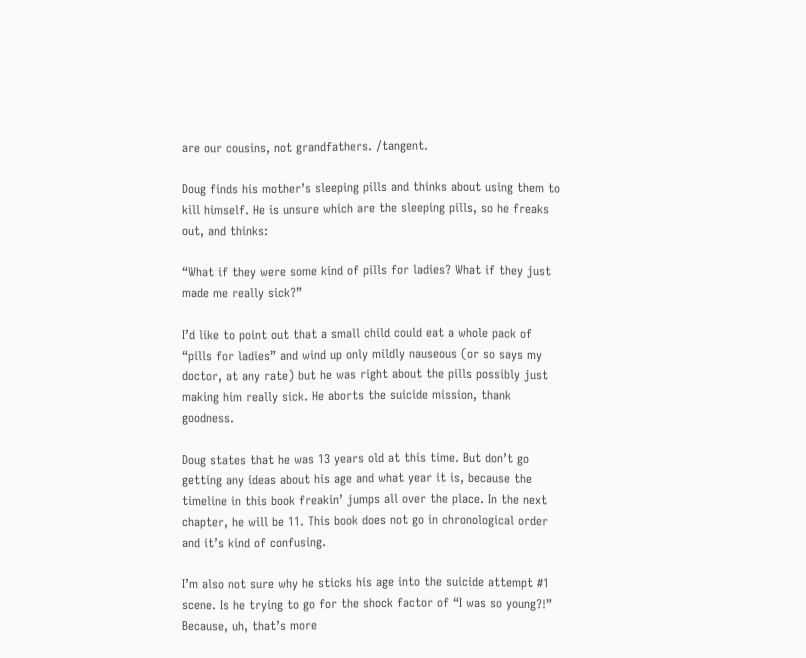are our cousins, not grandfathers. /tangent.

Doug finds his mother’s sleeping pills and thinks about using them to kill himself. He is unsure which are the sleeping pills, so he freaks out, and thinks:

“What if they were some kind of pills for ladies? What if they just made me really sick?”

I’d like to point out that a small child could eat a whole pack of “pills for ladies” and wind up only mildly nauseous (or so says my doctor, at any rate) but he was right about the pills possibly just making him really sick. He aborts the suicide mission, thank goodness.

Doug states that he was 13 years old at this time. But don’t go getting any ideas about his age and what year it is, because the timeline in this book freakin’ jumps all over the place. In the next chapter, he will be 11. This book does not go in chronological order and it’s kind of confusing.

I’m also not sure why he sticks his age into the suicide attempt #1 scene. Is he trying to go for the shock factor of “I was so young?!” Because, uh, that’s more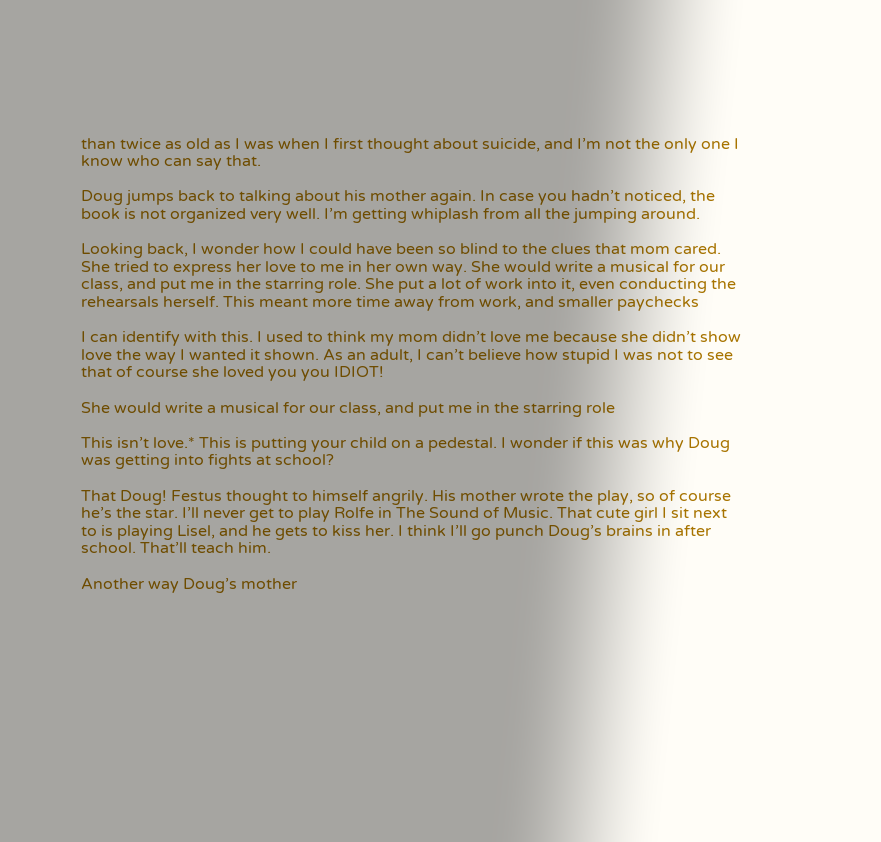than twice as old as I was when I first thought about suicide, and I’m not the only one I know who can say that.

Doug jumps back to talking about his mother again. In case you hadn’t noticed, the book is not organized very well. I’m getting whiplash from all the jumping around.

Looking back, I wonder how I could have been so blind to the clues that mom cared. She tried to express her love to me in her own way. She would write a musical for our class, and put me in the starring role. She put a lot of work into it, even conducting the rehearsals herself. This meant more time away from work, and smaller paychecks

I can identify with this. I used to think my mom didn’t love me because she didn’t show love the way I wanted it shown. As an adult, I can’t believe how stupid I was not to see that of course she loved you you IDIOT!

She would write a musical for our class, and put me in the starring role

This isn’t love.* This is putting your child on a pedestal. I wonder if this was why Doug was getting into fights at school?

That Doug! Festus thought to himself angrily. His mother wrote the play, so of course he’s the star. I’ll never get to play Rolfe in The Sound of Music. That cute girl I sit next to is playing Lisel, and he gets to kiss her. I think I’ll go punch Doug’s brains in after school. That’ll teach him.

Another way Doug’s mother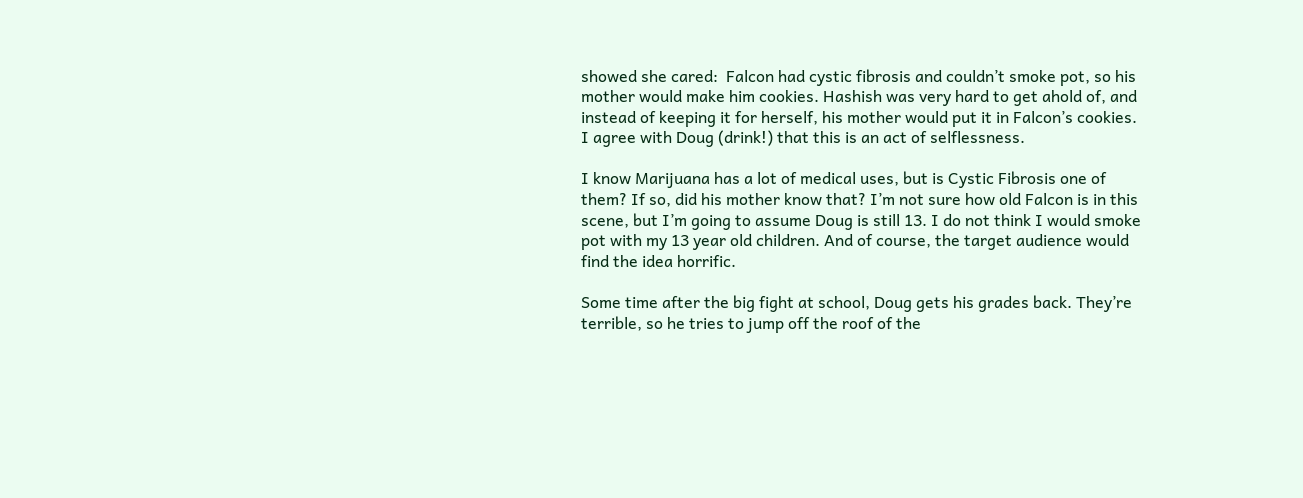showed she cared:  Falcon had cystic fibrosis and couldn’t smoke pot, so his mother would make him cookies. Hashish was very hard to get ahold of, and instead of keeping it for herself, his mother would put it in Falcon’s cookies. I agree with Doug (drink!) that this is an act of selflessness.

I know Marijuana has a lot of medical uses, but is Cystic Fibrosis one of them? If so, did his mother know that? I’m not sure how old Falcon is in this scene, but I’m going to assume Doug is still 13. I do not think I would smoke pot with my 13 year old children. And of course, the target audience would find the idea horrific.

Some time after the big fight at school, Doug gets his grades back. They’re terrible, so he tries to jump off the roof of the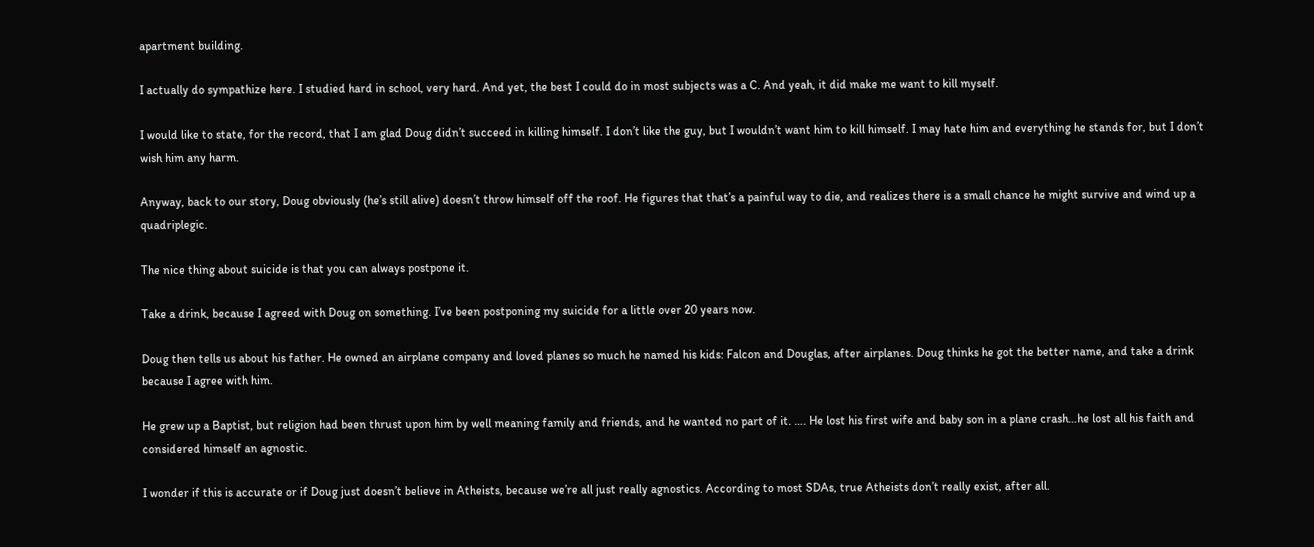apartment building.

I actually do sympathize here. I studied hard in school, very hard. And yet, the best I could do in most subjects was a C. And yeah, it did make me want to kill myself.

I would like to state, for the record, that I am glad Doug didn’t succeed in killing himself. I don’t like the guy, but I wouldn’t want him to kill himself. I may hate him and everything he stands for, but I don’t wish him any harm.

Anyway, back to our story, Doug obviously (he’s still alive) doesn’t throw himself off the roof. He figures that that’s a painful way to die, and realizes there is a small chance he might survive and wind up a quadriplegic.

The nice thing about suicide is that you can always postpone it.

Take a drink, because I agreed with Doug on something. I’ve been postponing my suicide for a little over 20 years now.

Doug then tells us about his father. He owned an airplane company and loved planes so much he named his kids: Falcon and Douglas, after airplanes. Doug thinks he got the better name, and take a drink because I agree with him.

He grew up a Baptist, but religion had been thrust upon him by well meaning family and friends, and he wanted no part of it. …. He lost his first wife and baby son in a plane crash…he lost all his faith and considered himself an agnostic.

I wonder if this is accurate or if Doug just doesn’t believe in Atheists, because we’re all just really agnostics. According to most SDAs, true Atheists don’t really exist, after all.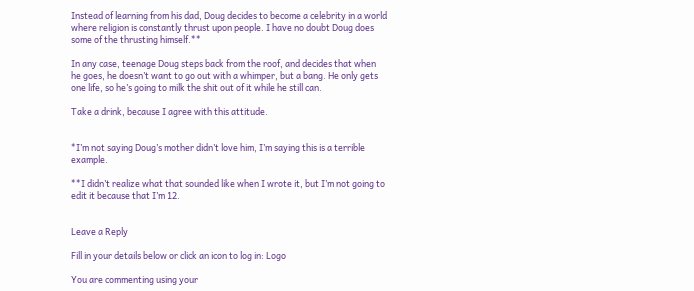Instead of learning from his dad, Doug decides to become a celebrity in a world where religion is constantly thrust upon people. I have no doubt Doug does some of the thrusting himself.**

In any case, teenage Doug steps back from the roof, and decides that when he goes, he doesn’t want to go out with a whimper, but a bang. He only gets one life, so he’s going to milk the shit out of it while he still can.

Take a drink, because I agree with this attitude.


*I’m not saying Doug’s mother didn’t love him, I’m saying this is a terrible example.

**I didn’t realize what that sounded like when I wrote it, but I’m not going to edit it because that I’m 12.


Leave a Reply

Fill in your details below or click an icon to log in: Logo

You are commenting using your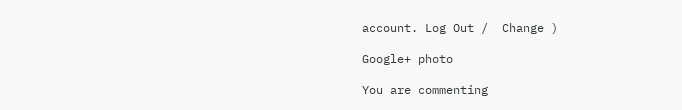account. Log Out /  Change )

Google+ photo

You are commenting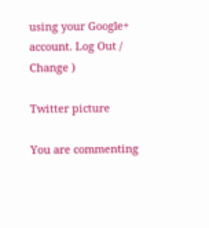using your Google+ account. Log Out /  Change )

Twitter picture

You are commenting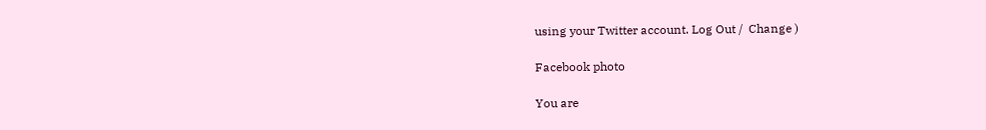using your Twitter account. Log Out /  Change )

Facebook photo

You are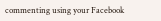commenting using your Facebook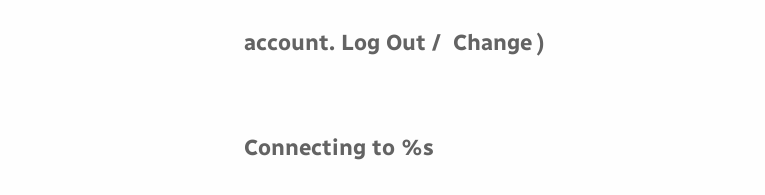account. Log Out /  Change )


Connecting to %s